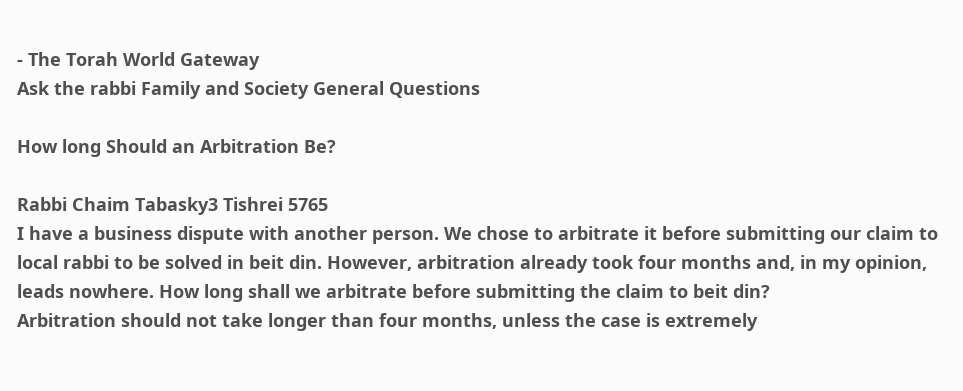- The Torah World Gateway
Ask the rabbi Family and Society General Questions

How long Should an Arbitration Be?

Rabbi Chaim Tabasky3 Tishrei 5765
I have a business dispute with another person. We chose to arbitrate it before submitting our claim to local rabbi to be solved in beit din. However, arbitration already took four months and, in my opinion, leads nowhere. How long shall we arbitrate before submitting the claim to beit din?
Arbitration should not take longer than four months, unless the case is extremely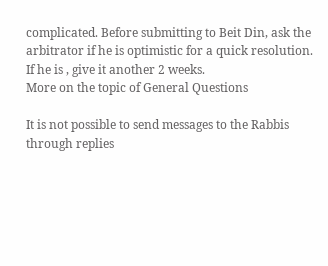complicated. Before submitting to Beit Din, ask the arbitrator if he is optimistic for a quick resolution. If he is , give it another 2 weeks.
More on the topic of General Questions

It is not possible to send messages to the Rabbis through replies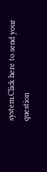system.Click here to send your question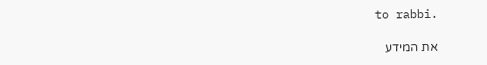to rabbi.

את המידע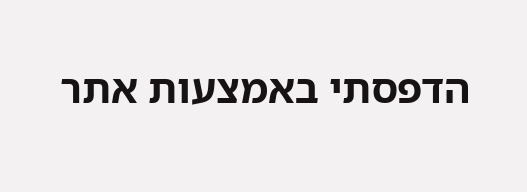הדפסתי באמצעות אתר